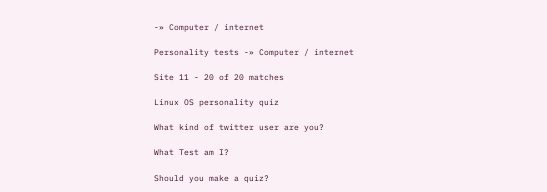-» Computer / internet

Personality tests -» Computer / internet

Site 11 - 20 of 20 matches

Linux OS personality quiz

What kind of twitter user are you?

What Test am I?

Should you make a quiz?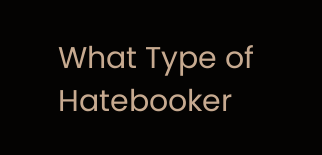What Type of Hatebooker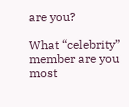are you?

What “celebrity” member are you most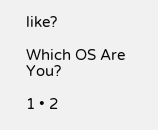like?

Which OS Are You?

1 • 2